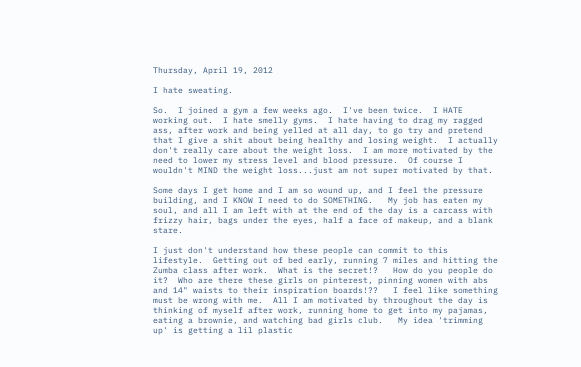Thursday, April 19, 2012

I hate sweating.

So.  I joined a gym a few weeks ago.  I've been twice.  I HATE working out.  I hate smelly gyms.  I hate having to drag my ragged ass, after work and being yelled at all day, to go try and pretend that I give a shit about being healthy and losing weight.  I actually don't really care about the weight loss.  I am more motivated by the need to lower my stress level and blood pressure.  Of course I wouldn't MIND the weight loss...just am not super motivated by that.

Some days I get home and I am so wound up, and I feel the pressure building, and I KNOW I need to do SOMETHING.   My job has eaten my soul, and all I am left with at the end of the day is a carcass with frizzy hair, bags under the eyes, half a face of makeup, and a blank stare.

I just don't understand how these people can commit to this lifestyle.  Getting out of bed early, running 7 miles and hitting the Zumba class after work.  What is the secret!?   How do you people do it?  Who are there these girls on pinterest, pinning women with abs and 14" waists to their inspiration boards!??   I feel like something must be wrong with me.  All I am motivated by throughout the day is thinking of myself after work, running home to get into my pajamas, eating a brownie, and watching bad girls club.   My idea 'trimming up' is getting a lil plastic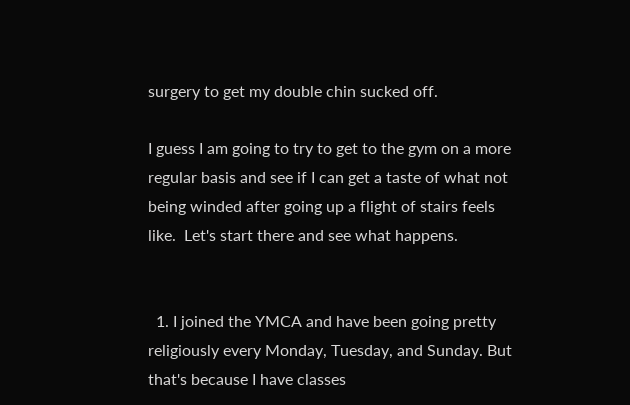surgery to get my double chin sucked off.

I guess I am going to try to get to the gym on a more regular basis and see if I can get a taste of what not being winded after going up a flight of stairs feels like.  Let's start there and see what happens.


  1. I joined the YMCA and have been going pretty religiously every Monday, Tuesday, and Sunday. But that's because I have classes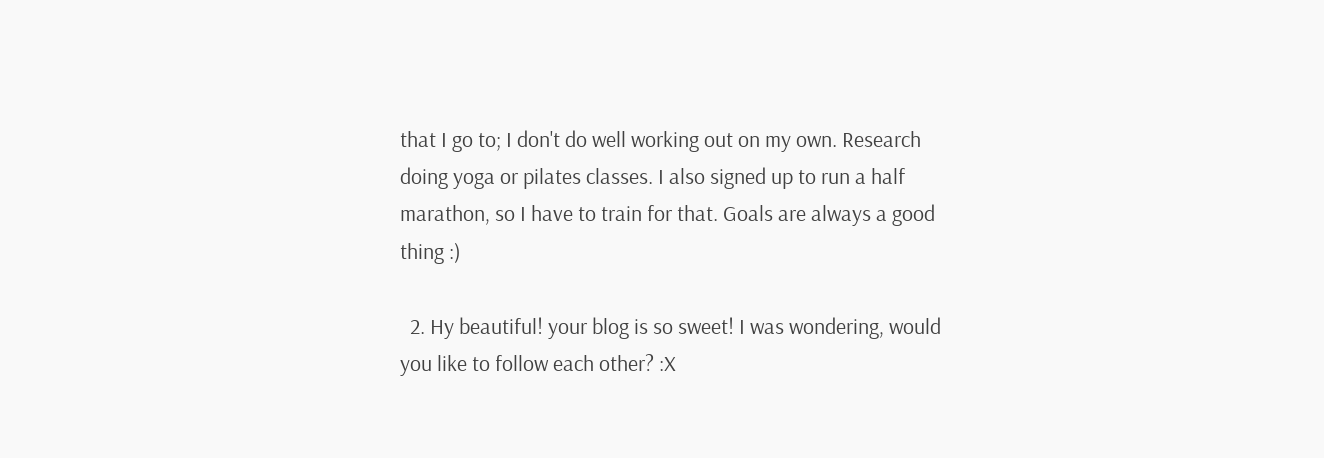that I go to; I don't do well working out on my own. Research doing yoga or pilates classes. I also signed up to run a half marathon, so I have to train for that. Goals are always a good thing :)

  2. Hy beautiful! your blog is so sweet! I was wondering, would you like to follow each other? :X